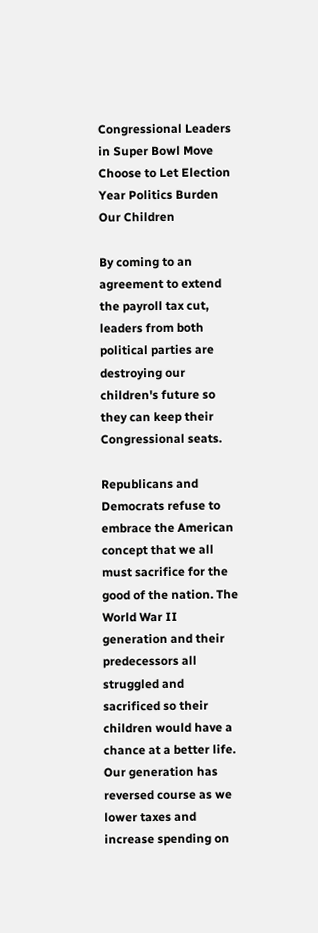Congressional Leaders in Super Bowl Move Choose to Let Election Year Politics Burden Our Children

By coming to an agreement to extend the payroll tax cut, leaders from both political parties are destroying our children's future so they can keep their Congressional seats.

Republicans and Democrats refuse to embrace the American concept that we all must sacrifice for the good of the nation. The World War II generation and their predecessors all struggled and sacrificed so their children would have a chance at a better life. Our generation has reversed course as we lower taxes and increase spending on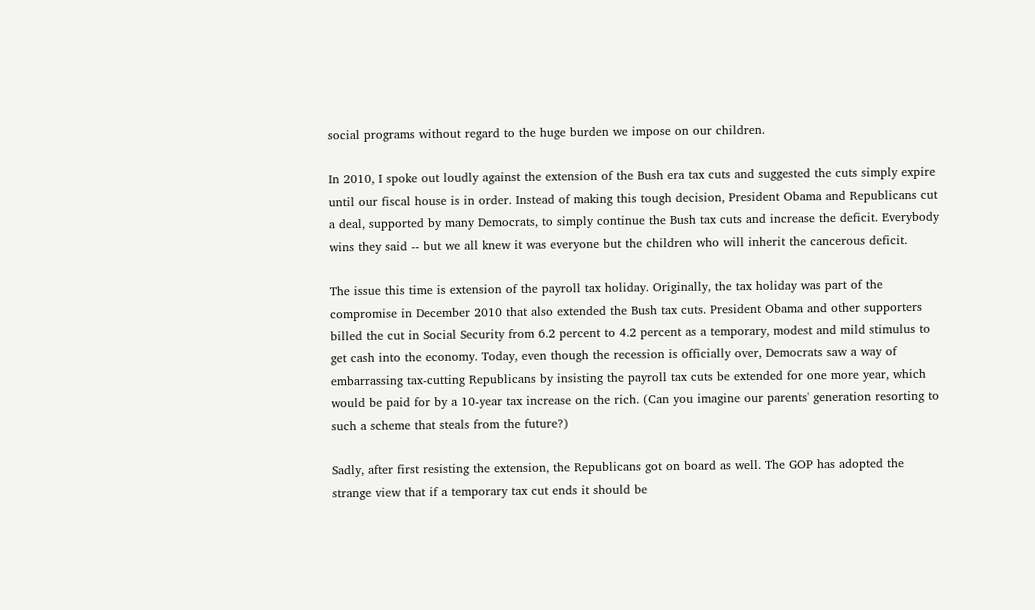social programs without regard to the huge burden we impose on our children.

In 2010, I spoke out loudly against the extension of the Bush era tax cuts and suggested the cuts simply expire until our fiscal house is in order. Instead of making this tough decision, President Obama and Republicans cut a deal, supported by many Democrats, to simply continue the Bush tax cuts and increase the deficit. Everybody wins they said -- but we all knew it was everyone but the children who will inherit the cancerous deficit.

The issue this time is extension of the payroll tax holiday. Originally, the tax holiday was part of the compromise in December 2010 that also extended the Bush tax cuts. President Obama and other supporters billed the cut in Social Security from 6.2 percent to 4.2 percent as a temporary, modest and mild stimulus to get cash into the economy. Today, even though the recession is officially over, Democrats saw a way of embarrassing tax-cutting Republicans by insisting the payroll tax cuts be extended for one more year, which would be paid for by a 10-year tax increase on the rich. (Can you imagine our parents' generation resorting to such a scheme that steals from the future?)

Sadly, after first resisting the extension, the Republicans got on board as well. The GOP has adopted the strange view that if a temporary tax cut ends it should be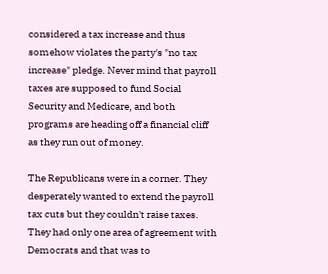considered a tax increase and thus somehow violates the party's "no tax increase" pledge. Never mind that payroll taxes are supposed to fund Social Security and Medicare, and both programs are heading off a financial cliff as they run out of money.

The Republicans were in a corner. They desperately wanted to extend the payroll tax cuts but they couldn't raise taxes. They had only one area of agreement with Democrats and that was to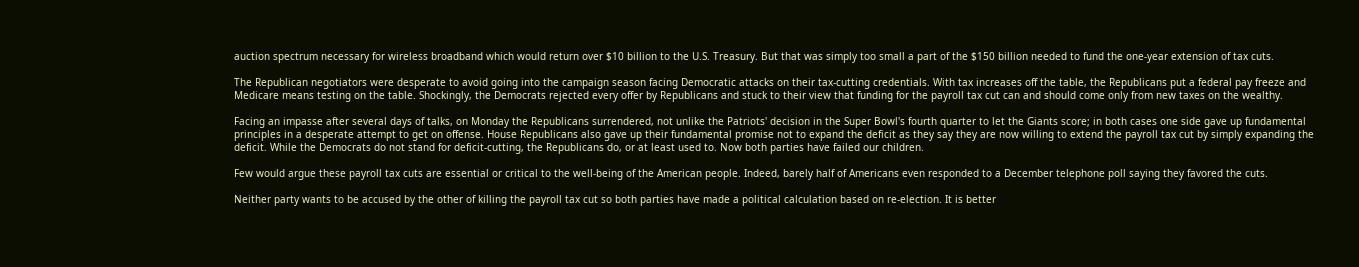auction spectrum necessary for wireless broadband which would return over $10 billion to the U.S. Treasury. But that was simply too small a part of the $150 billion needed to fund the one-year extension of tax cuts.

The Republican negotiators were desperate to avoid going into the campaign season facing Democratic attacks on their tax-cutting credentials. With tax increases off the table, the Republicans put a federal pay freeze and Medicare means testing on the table. Shockingly, the Democrats rejected every offer by Republicans and stuck to their view that funding for the payroll tax cut can and should come only from new taxes on the wealthy.

Facing an impasse after several days of talks, on Monday the Republicans surrendered, not unlike the Patriots' decision in the Super Bowl's fourth quarter to let the Giants score; in both cases one side gave up fundamental principles in a desperate attempt to get on offense. House Republicans also gave up their fundamental promise not to expand the deficit as they say they are now willing to extend the payroll tax cut by simply expanding the deficit. While the Democrats do not stand for deficit-cutting, the Republicans do, or at least used to. Now both parties have failed our children.

Few would argue these payroll tax cuts are essential or critical to the well-being of the American people. Indeed, barely half of Americans even responded to a December telephone poll saying they favored the cuts.

Neither party wants to be accused by the other of killing the payroll tax cut so both parties have made a political calculation based on re-election. It is better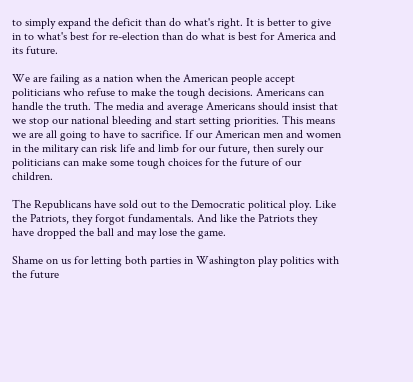to simply expand the deficit than do what's right. It is better to give in to what's best for re-election than do what is best for America and its future.

We are failing as a nation when the American people accept politicians who refuse to make the tough decisions. Americans can handle the truth. The media and average Americans should insist that we stop our national bleeding and start setting priorities. This means we are all going to have to sacrifice. If our American men and women in the military can risk life and limb for our future, then surely our politicians can make some tough choices for the future of our children.

The Republicans have sold out to the Democratic political ploy. Like the Patriots, they forgot fundamentals. And like the Patriots they have dropped the ball and may lose the game.

Shame on us for letting both parties in Washington play politics with the future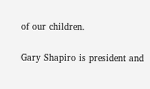of our children.

Gary Shapiro is president and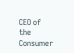CEO of the Consumer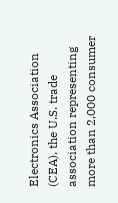Electronics Association (CEA), the U.S. trade association representing more than 2,000 consumer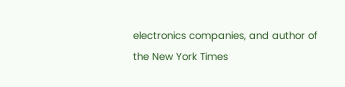electronics companies, and author of the New York Times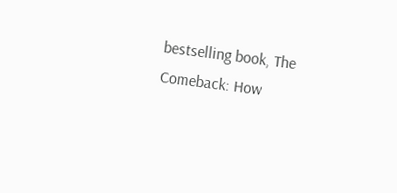bestselling book, The Comeback: How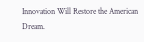Innovation Will Restore the American Dream.